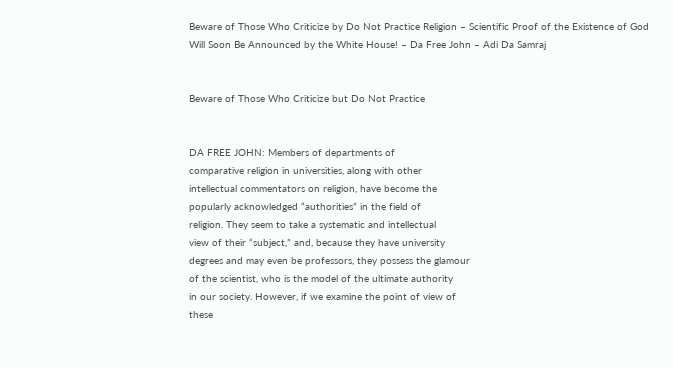Beware of Those Who Criticize by Do Not Practice Religion – Scientific Proof of the Existence of God Will Soon Be Announced by the White House! – Da Free John – Adi Da Samraj


Beware of Those Who Criticize but Do Not Practice


DA FREE JOHN: Members of departments of
comparative religion in universities, along with other
intellectual commentators on religion, have become the
popularly acknowledged “authorities” in the field of
religion. They seem to take a systematic and intellectual
view of their “subject,” and, because they have university
degrees and may even be professors, they possess the glamour
of the scientist, who is the model of the ultimate authority
in our society. However, if we examine the point of view of
these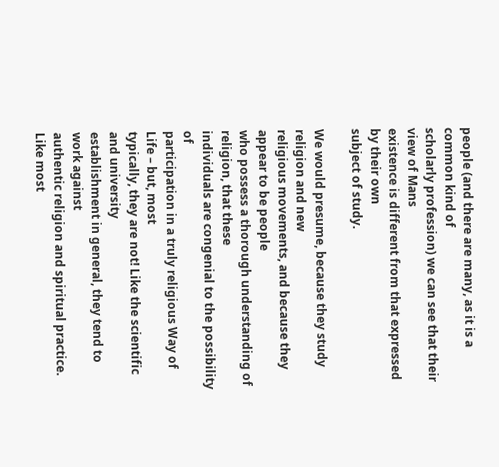people (and there are many, as it is a common kind of
scholarly profession) we can see that their view of Mans
existence is different from that expressed by their own
subject of study.

We would presume, because they study religion and new
religious movements, and because they appear to be people
who possess a thorough understanding of religion, that these
individuals are congenial to the possibility of
participation in a truly religious Way of Life – but, most
typically, they are not! Like the scientific and university
establishment in general, they tend to work against
authentic religion and spiritual practice. Like most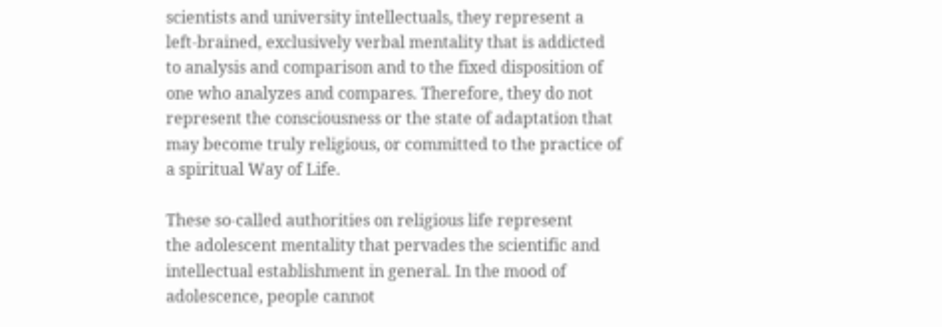scientists and university intellectuals, they represent a
left-brained, exclusively verbal mentality that is addicted
to analysis and comparison and to the fixed disposition of
one who analyzes and compares. Therefore, they do not
represent the consciousness or the state of adaptation that
may become truly religious, or committed to the practice of
a spiritual Way of Life.

These so-called authorities on religious life represent
the adolescent mentality that pervades the scientific and
intellectual establishment in general. In the mood of
adolescence, people cannot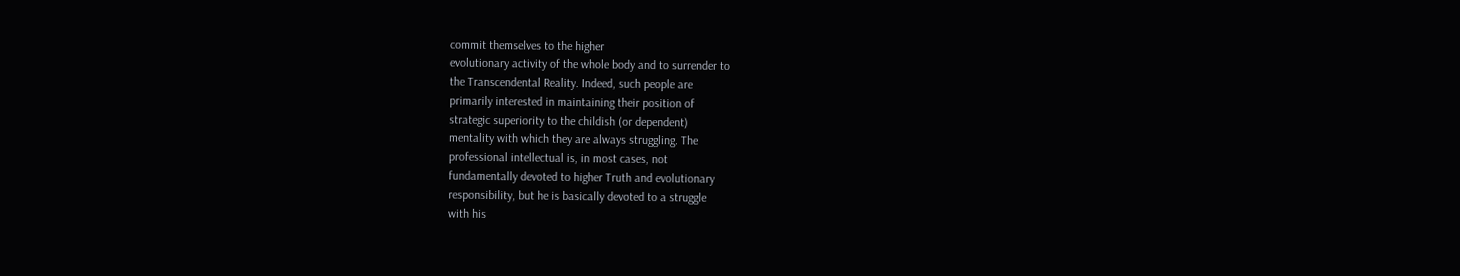commit themselves to the higher
evolutionary activity of the whole body and to surrender to
the Transcendental Reality. Indeed, such people are
primarily interested in maintaining their position of
strategic superiority to the childish (or dependent)
mentality with which they are always struggling. The
professional intellectual is, in most cases, not
fundamentally devoted to higher Truth and evolutionary
responsibility, but he is basically devoted to a struggle
with his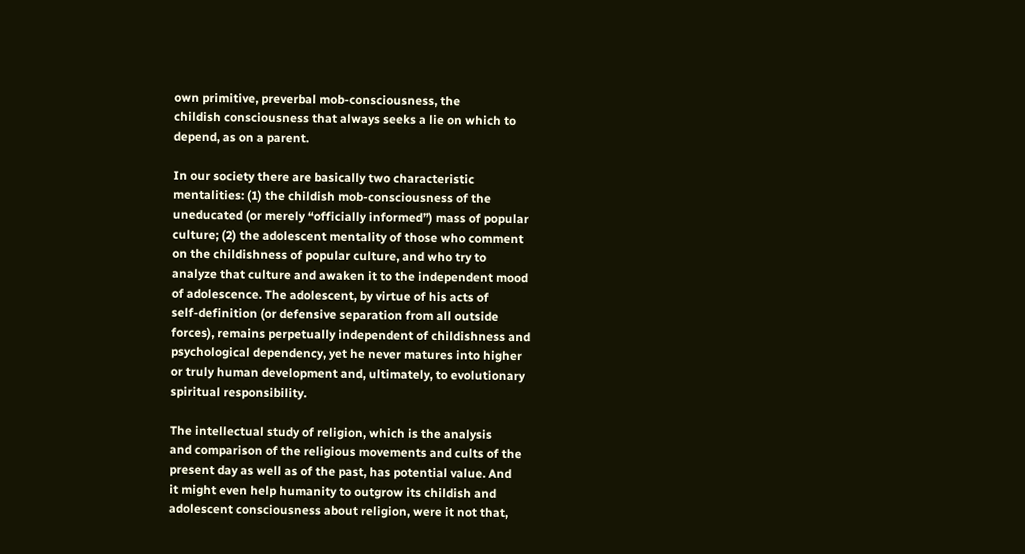own primitive, preverbal mob-consciousness, the
childish consciousness that always seeks a lie on which to
depend, as on a parent.

In our society there are basically two characteristic
mentalities: (1) the childish mob-consciousness of the
uneducated (or merely “officially informed”) mass of popular
culture; (2) the adolescent mentality of those who comment
on the childishness of popular culture, and who try to
analyze that culture and awaken it to the independent mood
of adolescence. The adolescent, by virtue of his acts of
self-definition (or defensive separation from all outside
forces), remains perpetually independent of childishness and
psychological dependency, yet he never matures into higher
or truly human development and, ultimately, to evolutionary
spiritual responsibility.

The intellectual study of religion, which is the analysis
and comparison of the religious movements and cults of the
present day as well as of the past, has potential value. And
it might even help humanity to outgrow its childish and
adolescent consciousness about religion, were it not that,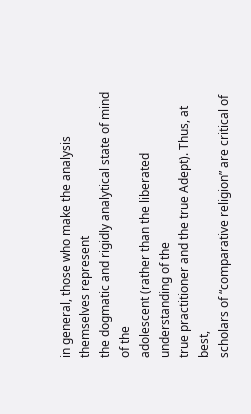in general, those who make the analysis themselves represent
the dogmatic and rigidly analytical state of mind of the
adolescent (rather than the liberated understanding of the
true practitioner and the true Adept). Thus, at best,
scholars of “comparative religion” are critical of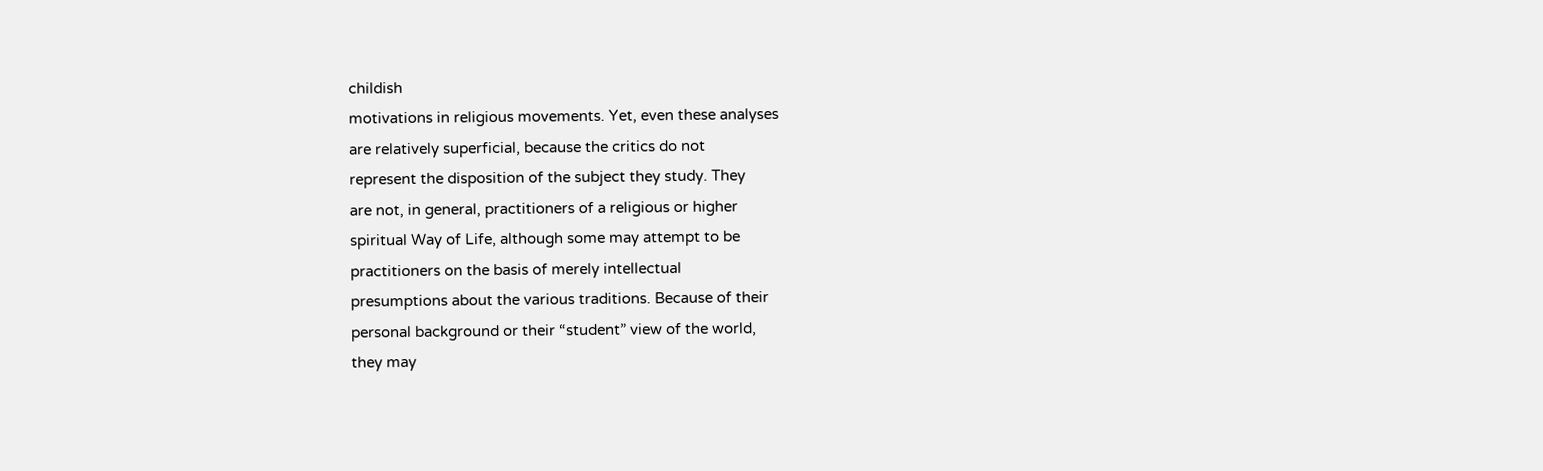childish
motivations in religious movements. Yet, even these analyses
are relatively superficial, because the critics do not
represent the disposition of the subject they study. They
are not, in general, practitioners of a religious or higher
spiritual Way of Life, although some may attempt to be
practitioners on the basis of merely intellectual
presumptions about the various traditions. Because of their
personal background or their “student” view of the world,
they may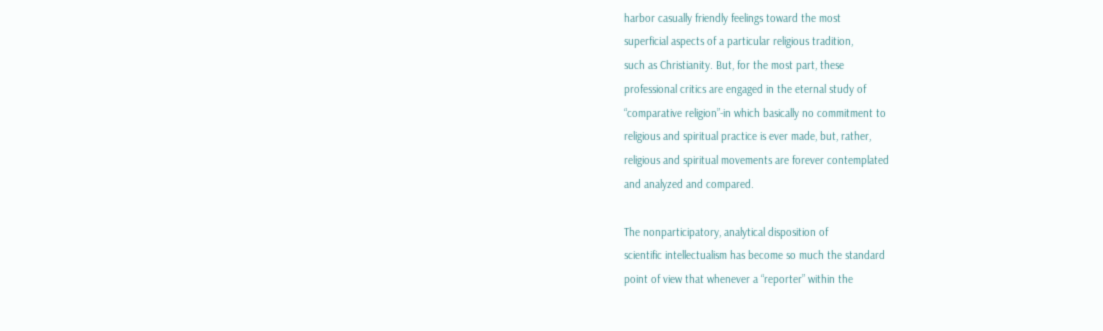harbor casually friendly feelings toward the most
superficial aspects of a particular religious tradition,
such as Christianity. But, for the most part, these
professional critics are engaged in the eternal study of
“comparative religion”-in which basically no commitment to
religious and spiritual practice is ever made, but, rather,
religious and spiritual movements are forever contemplated
and analyzed and compared.

The nonparticipatory, analytical disposition of
scientific intellectualism has become so much the standard
point of view that whenever a “reporter” within the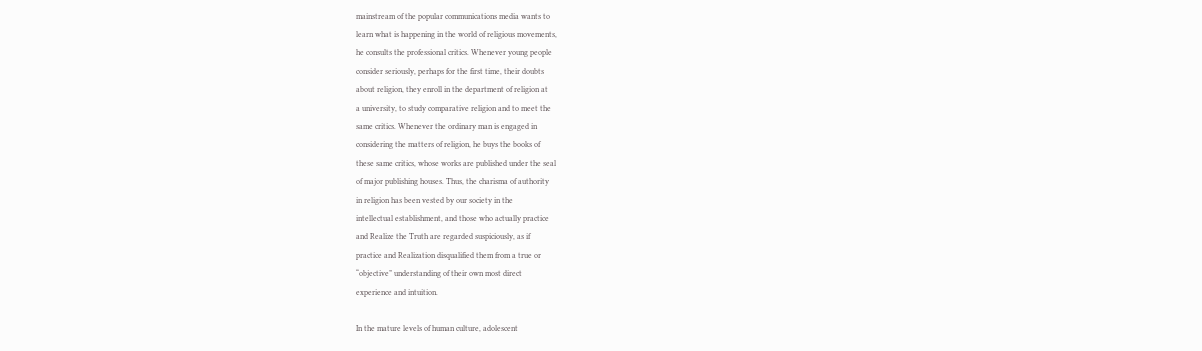mainstream of the popular communications media wants to
learn what is happening in the world of religious movements,
he consults the professional critics. Whenever young people
consider seriously, perhaps for the first time, their doubts
about religion, they enroll in the department of religion at
a university, to study comparative religion and to meet the
same critics. Whenever the ordinary man is engaged in
considering the matters of religion, he buys the books of
these same critics, whose works are published under the seal
of major publishing houses. Thus, the charisma of authority
in religion has been vested by our society in the
intellectual establishment, and those who actually practice
and Realize the Truth are regarded suspiciously, as if
practice and Realization disqualified them from a true or
“objective” understanding of their own most direct
experience and intuition.

In the mature levels of human culture, adolescent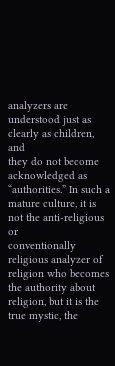analyzers are understood just as clearly as children, and
they do not become acknowledged as “authorities.” In such a
mature culture, it is not the anti-religious or
conventionally religious analyzer of religion who becomes
the authority about religion, but it is the true mystic, the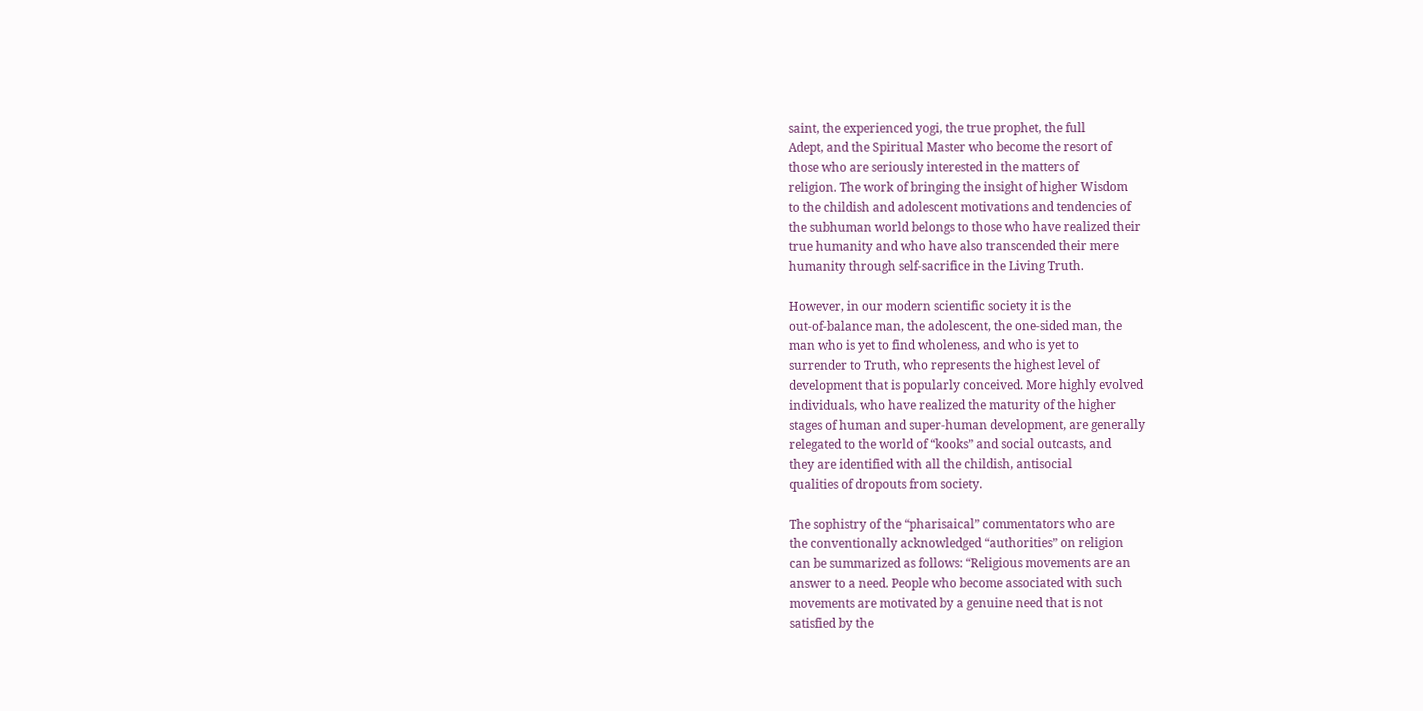saint, the experienced yogi, the true prophet, the full
Adept, and the Spiritual Master who become the resort of
those who are seriously interested in the matters of
religion. The work of bringing the insight of higher Wisdom
to the childish and adolescent motivations and tendencies of
the subhuman world belongs to those who have realized their
true humanity and who have also transcended their mere
humanity through self-sacrifice in the Living Truth.

However, in our modern scientific society it is the
out-of-balance man, the adolescent, the one-sided man, the
man who is yet to find wholeness, and who is yet to
surrender to Truth, who represents the highest level of
development that is popularly conceived. More highly evolved
individuals, who have realized the maturity of the higher
stages of human and super-human development, are generally
relegated to the world of “kooks” and social outcasts, and
they are identified with all the childish, antisocial
qualities of dropouts from society.

The sophistry of the “pharisaical” commentators who are
the conventionally acknowledged “authorities” on religion
can be summarized as follows: “Religious movements are an
answer to a need. People who become associated with such
movements are motivated by a genuine need that is not
satisfied by the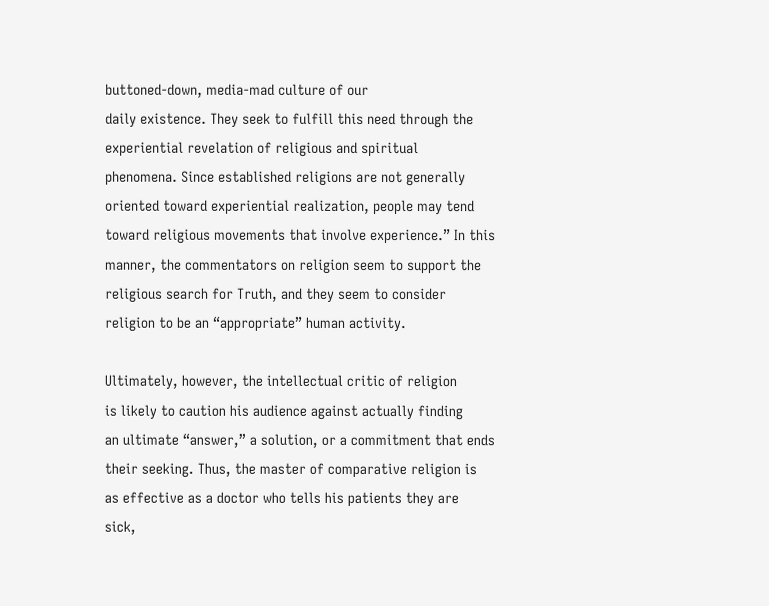buttoned-down, media-mad culture of our
daily existence. They seek to fulfill this need through the
experiential revelation of religious and spiritual
phenomena. Since established religions are not generally
oriented toward experiential realization, people may tend
toward religious movements that involve experience.” In this
manner, the commentators on religion seem to support the
religious search for Truth, and they seem to consider
religion to be an “appropriate” human activity.

Ultimately, however, the intellectual critic of religion
is likely to caution his audience against actually finding
an ultimate “answer,” a solution, or a commitment that ends
their seeking. Thus, the master of comparative religion is
as effective as a doctor who tells his patients they are
sick,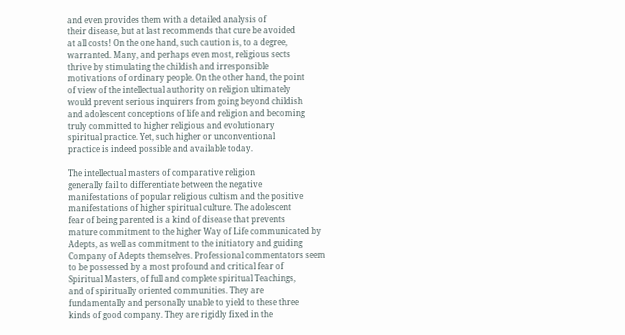and even provides them with a detailed analysis of
their disease, but at last recommends that cure be avoided
at all costs! On the one hand, such caution is, to a degree,
warranted. Many, and perhaps even most, religious sects
thrive by stimulating the childish and irresponsible
motivations of ordinary people. On the other hand, the point
of view of the intellectual authority on religion ultimately
would prevent serious inquirers from going beyond childish
and adolescent conceptions of life and religion and becoming
truly committed to higher religious and evolutionary
spiritual practice. Yet, such higher or unconventional
practice is indeed possible and available today.

The intellectual masters of comparative religion
generally fail to differentiate between the negative
manifestations of popular religious cultism and the positive
manifestations of higher spiritual culture. The adolescent
fear of being parented is a kind of disease that prevents
mature commitment to the higher Way of Life communicated by
Adepts, as well as commitment to the initiatory and guiding
Company of Adepts themselves. Professional commentators seem
to be possessed by a most profound and critical fear of
Spiritual Masters, of full and complete spiritual Teachings,
and of spiritually oriented communities. They are
fundamentally and personally unable to yield to these three
kinds of good company. They are rigidly fixed in the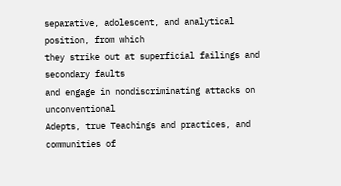separative, adolescent, and analytical position, from which
they strike out at superficial failings and secondary faults
and engage in nondiscriminating attacks on unconventional
Adepts, true Teachings and practices, and communities of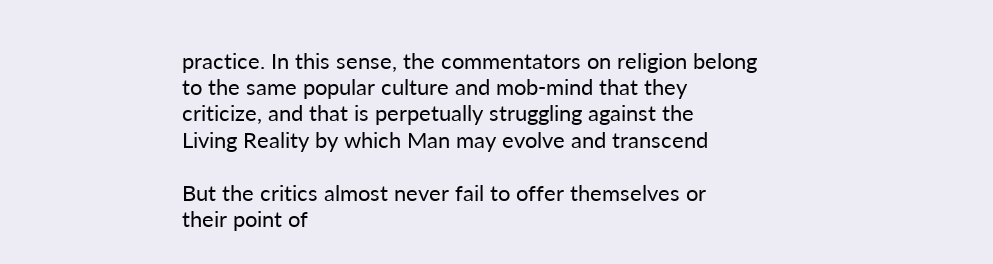practice. In this sense, the commentators on religion belong
to the same popular culture and mob-mind that they
criticize, and that is perpetually struggling against the
Living Reality by which Man may evolve and transcend

But the critics almost never fail to offer themselves or
their point of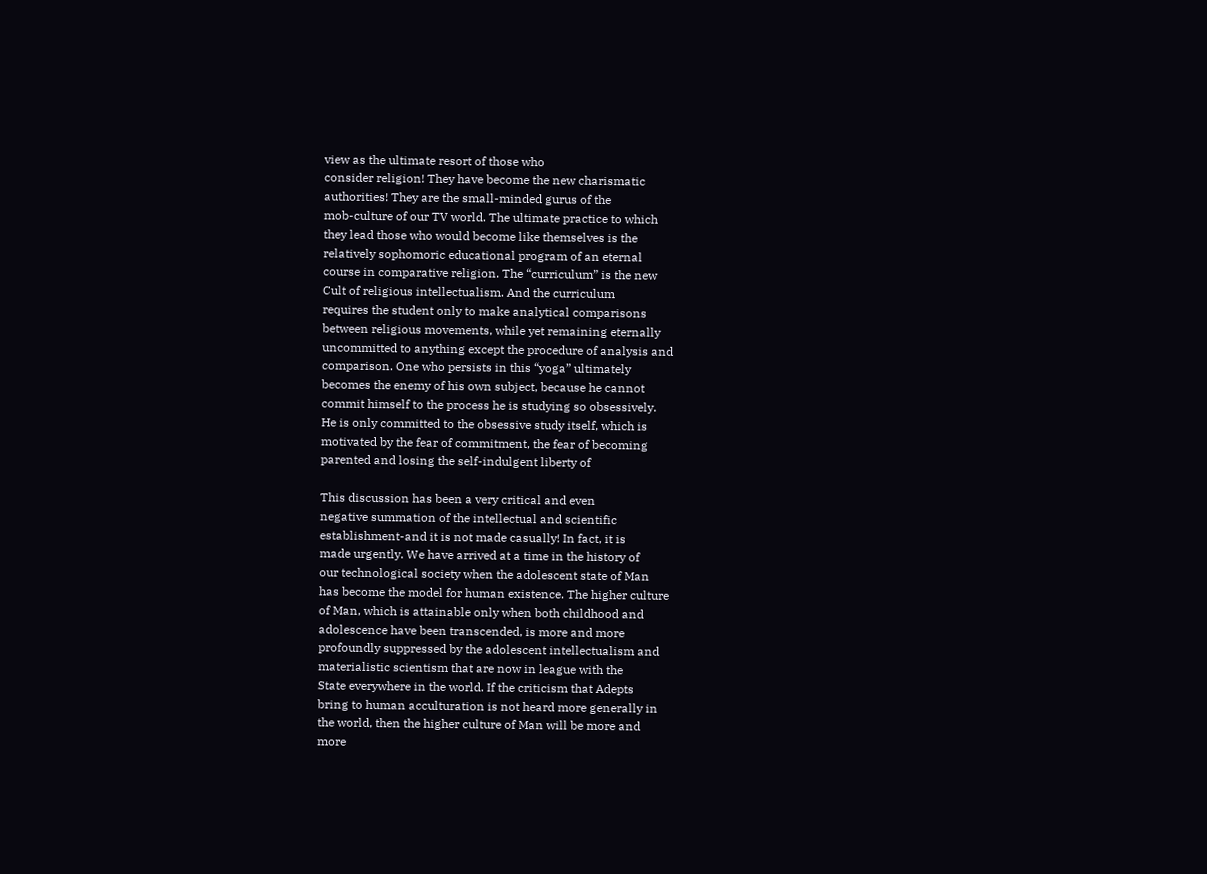view as the ultimate resort of those who
consider religion! They have become the new charismatic
authorities! They are the small-minded gurus of the
mob-culture of our TV world. The ultimate practice to which
they lead those who would become like themselves is the
relatively sophomoric educational program of an eternal
course in comparative religion. The “curriculum” is the new
Cult of religious intellectualism. And the curriculum
requires the student only to make analytical comparisons
between religious movements, while yet remaining eternally
uncommitted to anything except the procedure of analysis and
comparison. One who persists in this “yoga” ultimately
becomes the enemy of his own subject, because he cannot
commit himself to the process he is studying so obsessively.
He is only committed to the obsessive study itself, which is
motivated by the fear of commitment, the fear of becoming
parented and losing the self-indulgent liberty of

This discussion has been a very critical and even
negative summation of the intellectual and scientific
establishment-and it is not made casually! In fact, it is
made urgently. We have arrived at a time in the history of
our technological society when the adolescent state of Man
has become the model for human existence. The higher culture
of Man, which is attainable only when both childhood and
adolescence have been transcended, is more and more
profoundly suppressed by the adolescent intellectualism and
materialistic scientism that are now in league with the
State everywhere in the world. If the criticism that Adepts
bring to human acculturation is not heard more generally in
the world, then the higher culture of Man will be more and
more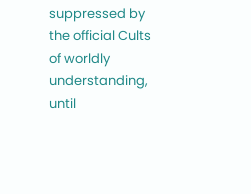suppressed by the official Cults of worldly
understanding, until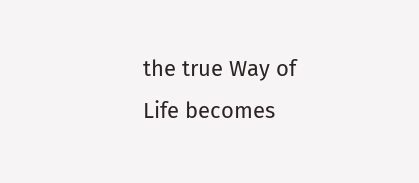the true Way of Life becomes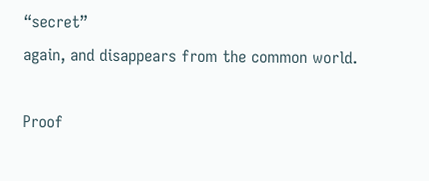“secret”
again, and disappears from the common world.

Proof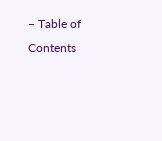– Table of Contents